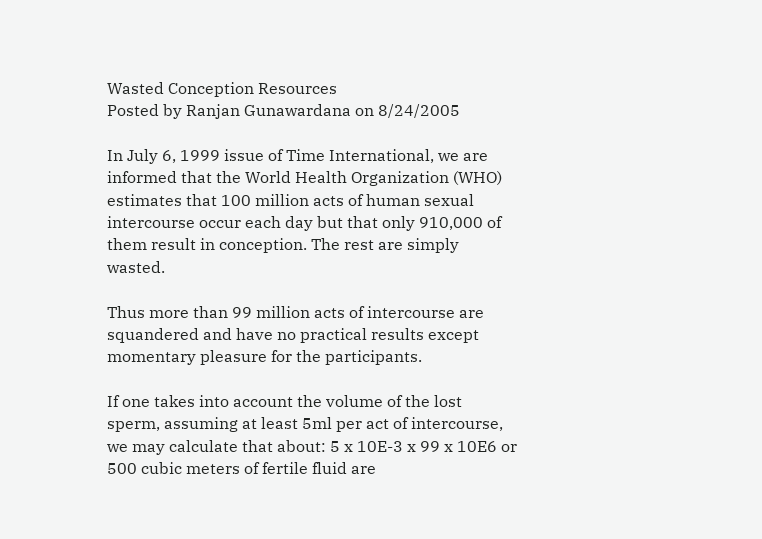Wasted Conception Resources
Posted by Ranjan Gunawardana on 8/24/2005

In July 6, 1999 issue of Time International, we are informed that the World Health Organization (WHO) estimates that 100 million acts of human sexual intercourse occur each day but that only 910,000 of them result in conception. The rest are simply wasted.

Thus more than 99 million acts of intercourse are squandered and have no practical results except momentary pleasure for the participants.

If one takes into account the volume of the lost sperm, assuming at least 5ml per act of intercourse, we may calculate that about: 5 x 10E-3 x 99 x 10E6 or 500 cubic meters of fertile fluid are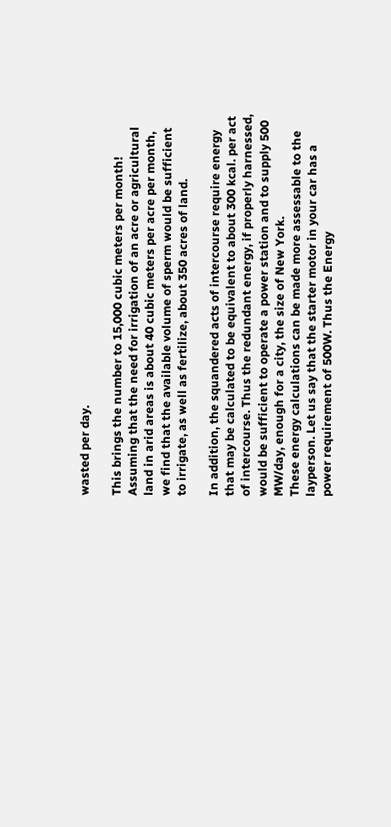wasted per day.

This brings the number to 15,000 cubic meters per month!
Assuming that the need for irrigation of an acre or agricultural land in arid areas is about 40 cubic meters per acre per month, we find that the available volume of sperm would be sufficient to irrigate, as well as fertilize, about 350 acres of land.

In addition, the squandered acts of intercourse require energy that may be calculated to be equivalent to about 300 kcal. per act of intercourse. Thus the redundant energy, if properly harnessed, would be sufficient to operate a power station and to supply 500 MW/day, enough for a city, the size of New York.
These energy calculations can be made more assessable to the layperson. Let us say that the starter motor in your car has a power requirement of 500W. Thus the Energy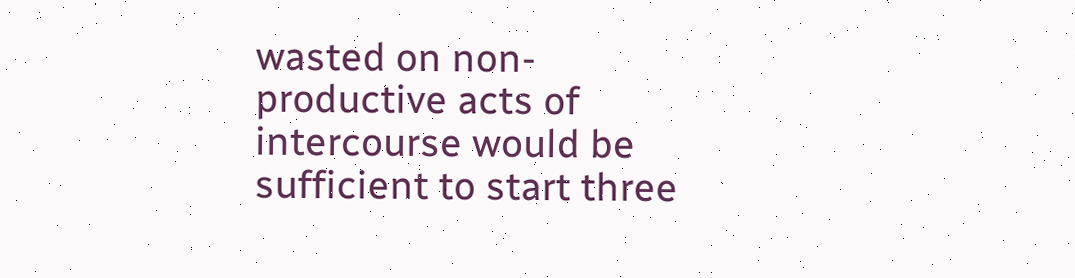wasted on non-productive acts of intercourse would be sufficient to start three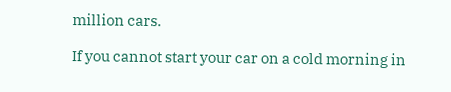million cars.

If you cannot start your car on a cold morning in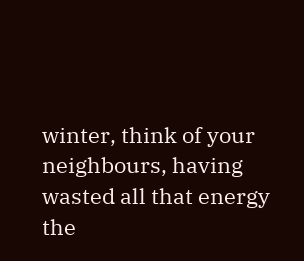winter, think of your neighbours, having wasted all that energy the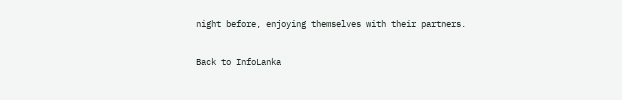night before, enjoying themselves with their partners.

Back to InfoLanka